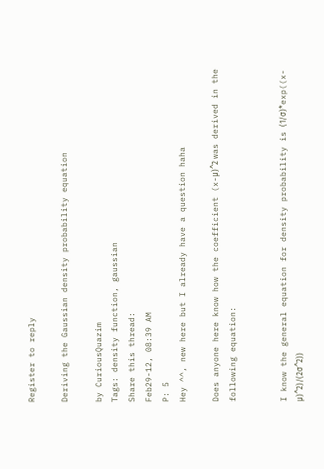Register to reply

Deriving the Gaussian density probability equation

by CuriousQuazim
Tags: density function, gaussian
Share this thread:
Feb29-12, 08:39 AM
P: 5
Hey ^^, new here but I already have a question haha

Does anyone here know how the coefficient (x-μ)^2 was derived in the following equation:


I know the general equation for density probability is (1/σ)*exp((x-μ)^2)/(2σ^2))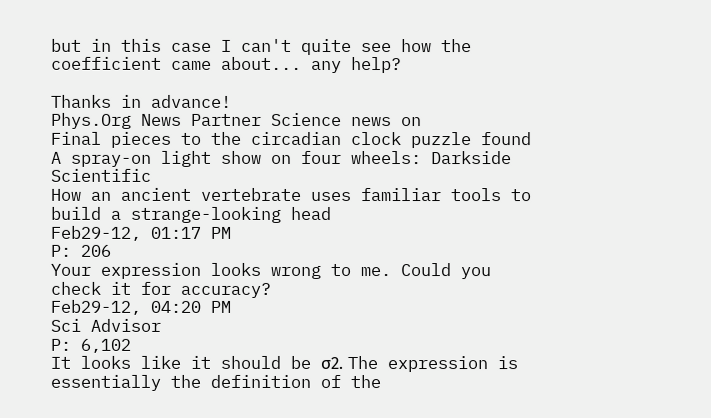but in this case I can't quite see how the coefficient came about... any help?

Thanks in advance!
Phys.Org News Partner Science news on
Final pieces to the circadian clock puzzle found
A spray-on light show on four wheels: Darkside Scientific
How an ancient vertebrate uses familiar tools to build a strange-looking head
Feb29-12, 01:17 PM
P: 206
Your expression looks wrong to me. Could you check it for accuracy?
Feb29-12, 04:20 PM
Sci Advisor
P: 6,102
It looks like it should be σ2. The expression is essentially the definition of the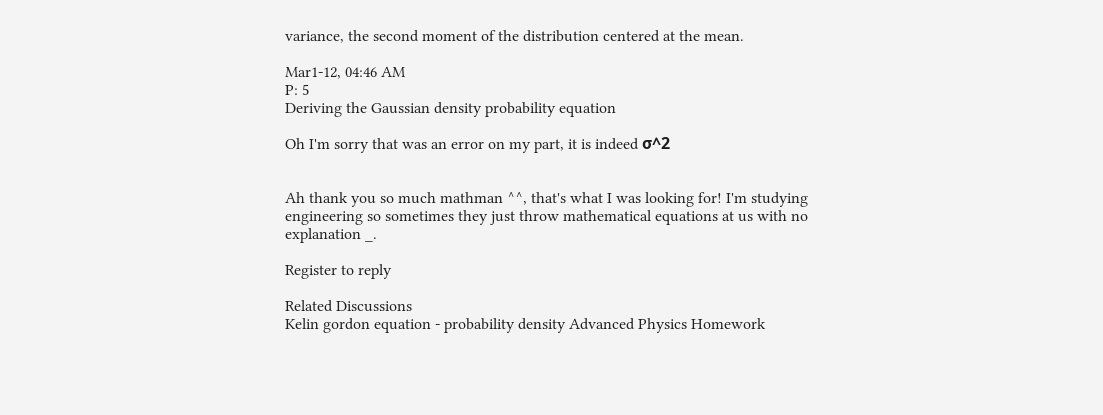variance, the second moment of the distribution centered at the mean.

Mar1-12, 04:46 AM
P: 5
Deriving the Gaussian density probability equation

Oh I'm sorry that was an error on my part, it is indeed σ^2


Ah thank you so much mathman ^^, that's what I was looking for! I'm studying engineering so sometimes they just throw mathematical equations at us with no explanation _.

Register to reply

Related Discussions
Kelin gordon equation - probability density Advanced Physics Homework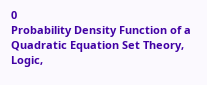0
Probability Density Function of a Quadratic Equation Set Theory, Logic,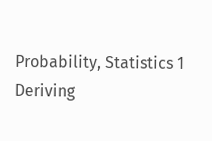Probability, Statistics 1
Deriving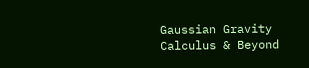Gaussian Gravity Calculus & Beyond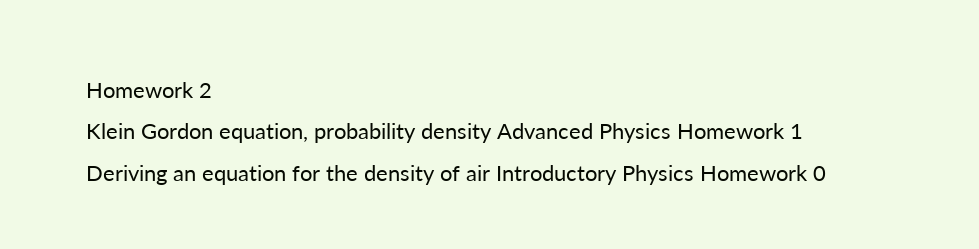Homework 2
Klein Gordon equation, probability density Advanced Physics Homework 1
Deriving an equation for the density of air Introductory Physics Homework 0